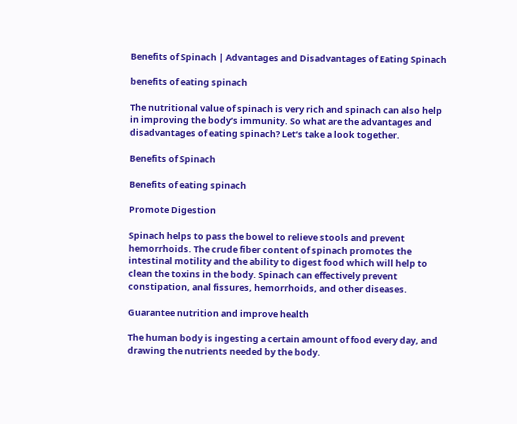Benefits of Spinach | Advantages and Disadvantages of Eating Spinach

benefits of eating spinach

The nutritional value of spinach is very rich and spinach can also help in improving the body’s immunity. So what are the advantages and disadvantages of eating spinach? Let’s take a look together.

Benefits of Spinach

Benefits of eating spinach

Promote Digestion

Spinach helps to pass the bowel to relieve stools and prevent hemorrhoids. The crude fiber content of spinach promotes the intestinal motility and the ability to digest food which will help to clean the toxins in the body. Spinach can effectively prevent constipation, anal fissures, hemorrhoids, and other diseases.

Guarantee nutrition and improve health

The human body is ingesting a certain amount of food every day, and drawing the nutrients needed by the body.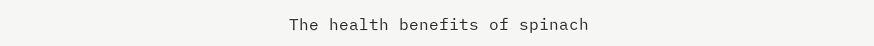The health benefits of spinach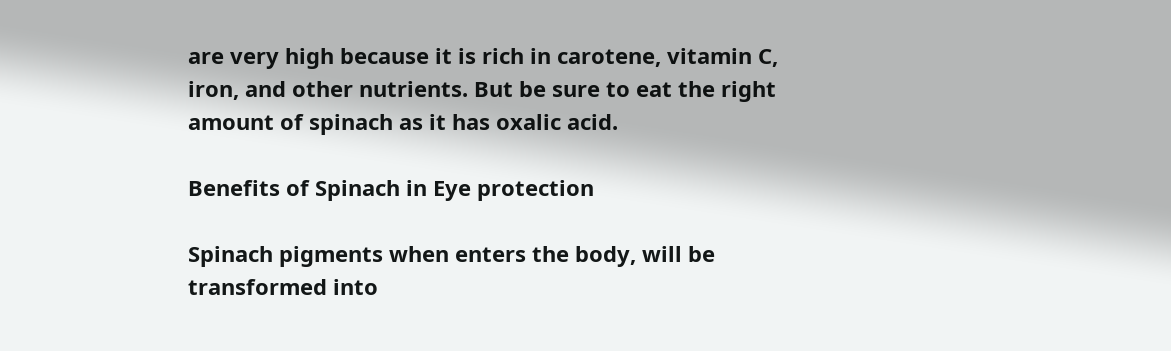are very high because it is rich in carotene, vitamin C, iron, and other nutrients. But be sure to eat the right amount of spinach as it has oxalic acid.

Benefits of Spinach in Eye protection

Spinach pigments when enters the body, will be transformed into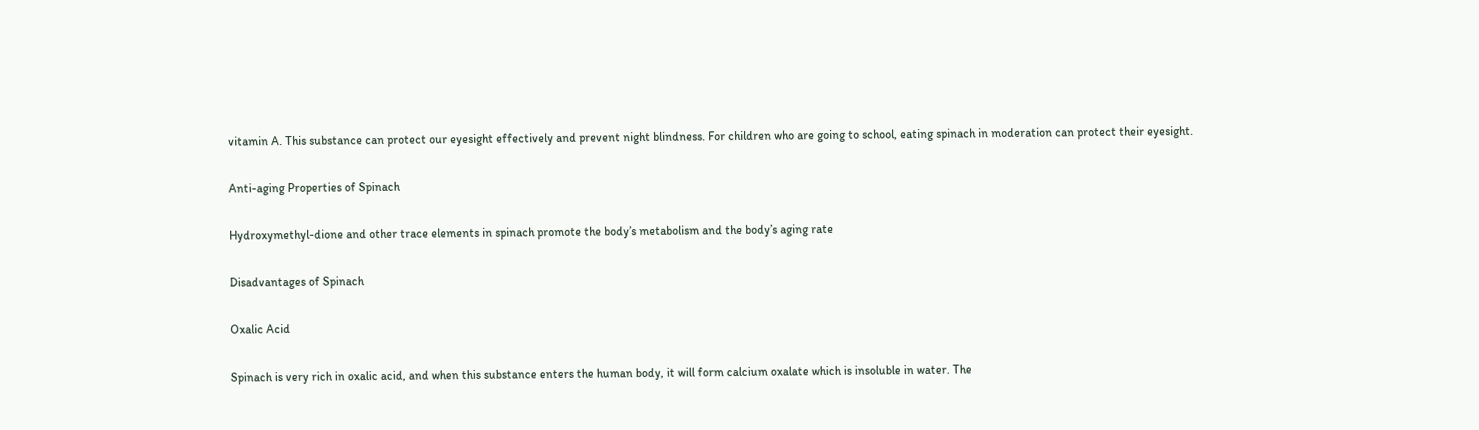vitamin A. This substance can protect our eyesight effectively and prevent night blindness. For children who are going to school, eating spinach in moderation can protect their eyesight.

Anti-aging Properties of Spinach

Hydroxymethyl-dione and other trace elements in spinach promote the body’s metabolism and the body’s aging rate

Disadvantages of Spinach

Oxalic Acid

Spinach is very rich in oxalic acid, and when this substance enters the human body, it will form calcium oxalate which is insoluble in water. The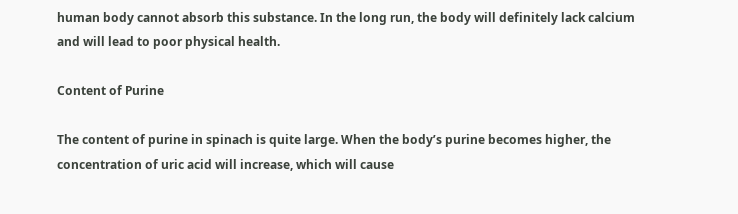human body cannot absorb this substance. In the long run, the body will definitely lack calcium and will lead to poor physical health.

Content of Purine

The content of purine in spinach is quite large. When the body’s purine becomes higher, the concentration of uric acid will increase, which will cause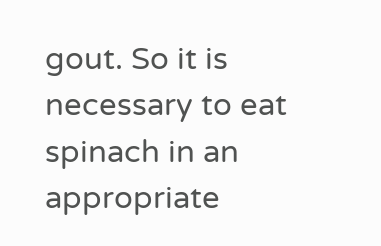gout. So it is necessary to eat spinach in an appropriate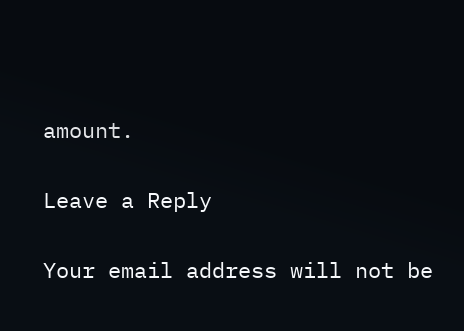amount.

Leave a Reply

Your email address will not be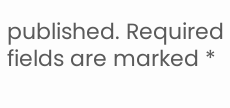published. Required fields are marked *